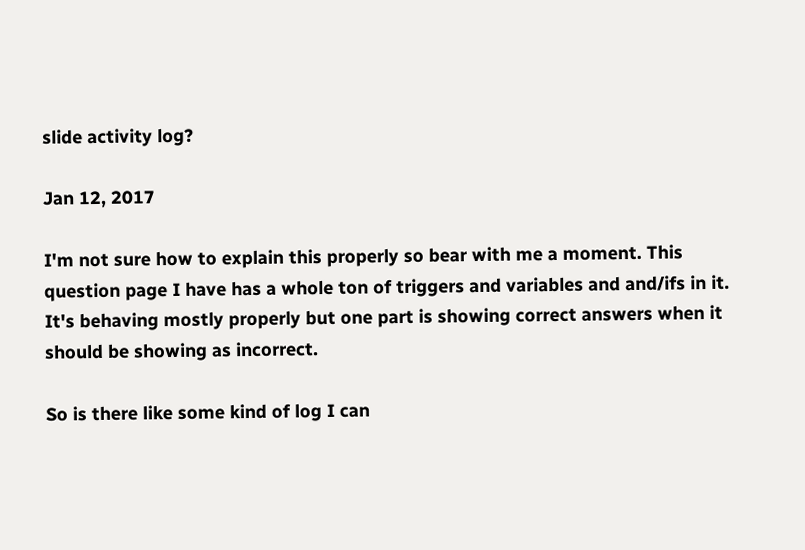slide activity log?

Jan 12, 2017

I'm not sure how to explain this properly so bear with me a moment. This question page I have has a whole ton of triggers and variables and and/ifs in it. It's behaving mostly properly but one part is showing correct answers when it should be showing as incorrect.

So is there like some kind of log I can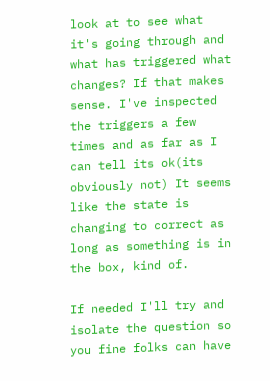look at to see what it's going through and what has triggered what changes? If that makes sense. I've inspected the triggers a few times and as far as I can tell its ok(its obviously not) It seems like the state is changing to correct as long as something is in the box, kind of.

If needed I'll try and isolate the question so you fine folks can have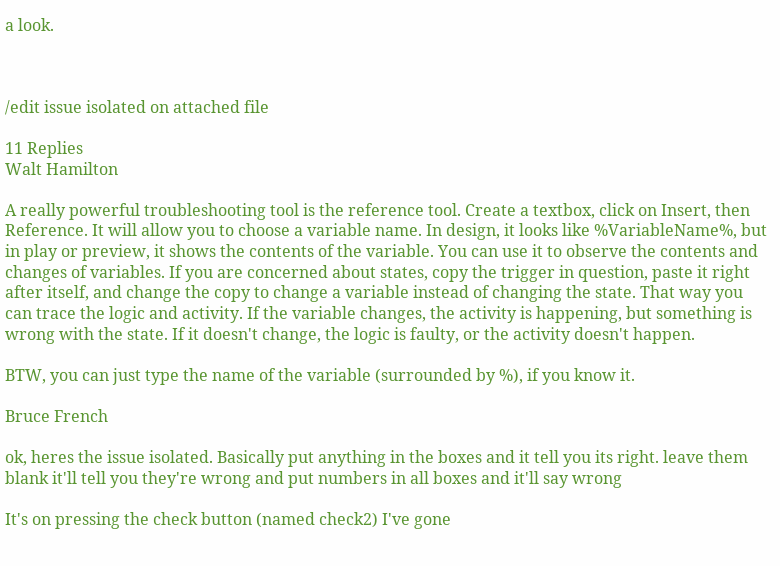a look.



/edit issue isolated on attached file

11 Replies
Walt Hamilton

A really powerful troubleshooting tool is the reference tool. Create a textbox, click on Insert, then Reference. It will allow you to choose a variable name. In design, it looks like %VariableName%, but in play or preview, it shows the contents of the variable. You can use it to observe the contents and changes of variables. If you are concerned about states, copy the trigger in question, paste it right after itself, and change the copy to change a variable instead of changing the state. That way you can trace the logic and activity. If the variable changes, the activity is happening, but something is wrong with the state. If it doesn't change, the logic is faulty, or the activity doesn't happen.

BTW, you can just type the name of the variable (surrounded by %), if you know it.

Bruce French

ok, heres the issue isolated. Basically put anything in the boxes and it tell you its right. leave them blank it'll tell you they're wrong and put numbers in all boxes and it'll say wrong

It's on pressing the check button (named check2) I've gone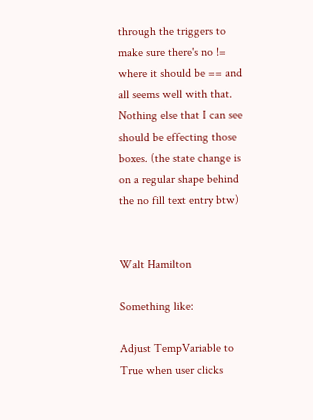through the triggers to make sure there's no != where it should be == and all seems well with that. Nothing else that I can see should be effecting those boxes. (the state change is on a regular shape behind the no fill text entry btw)


Walt Hamilton

Something like:

Adjust TempVariable to True when user clicks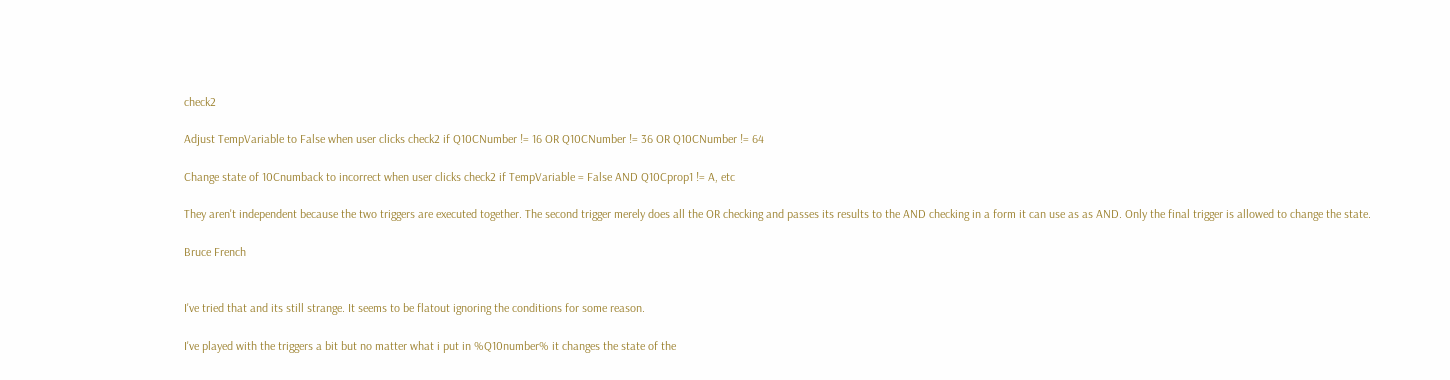check2

Adjust TempVariable to False when user clicks check2 if Q10CNumber != 16 OR Q10CNumber != 36 OR Q10CNumber != 64

Change state of 10Cnumback to incorrect when user clicks check2 if TempVariable = False AND Q10Cprop1 != A, etc

They aren't independent because the two triggers are executed together. The second trigger merely does all the OR checking and passes its results to the AND checking in a form it can use as as AND. Only the final trigger is allowed to change the state.

Bruce French


I've tried that and its still strange. It seems to be flatout ignoring the conditions for some reason.

I've played with the triggers a bit but no matter what i put in %Q10number% it changes the state of the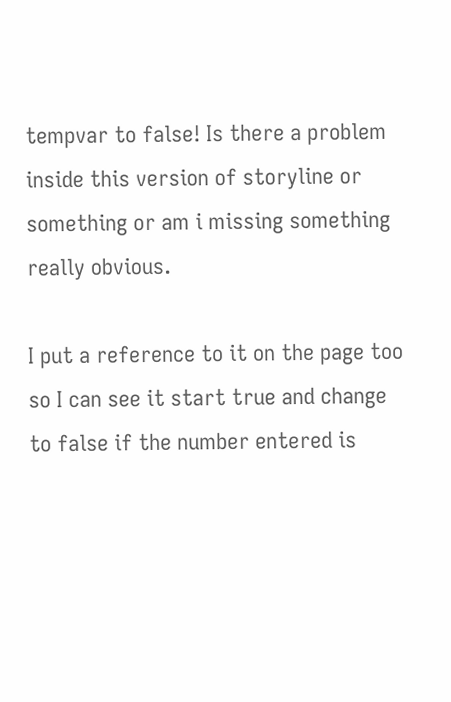tempvar to false! Is there a problem inside this version of storyline or something or am i missing something really obvious.

I put a reference to it on the page too so I can see it start true and change to false if the number entered is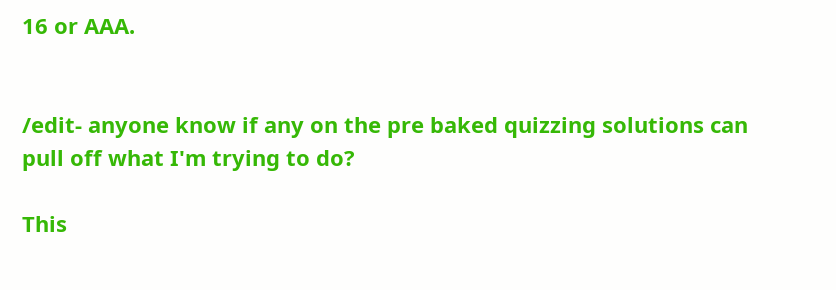16 or AAA.


/edit- anyone know if any on the pre baked quizzing solutions can pull off what I'm trying to do?

This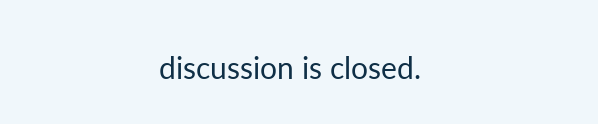discussion is closed.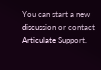You can start a new discussion or contact Articulate Support.